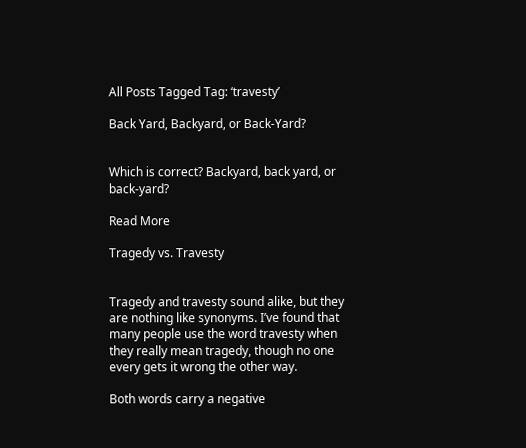All Posts Tagged Tag: ‘travesty’

Back Yard, Backyard, or Back-Yard?


Which is correct? Backyard, back yard, or back-yard?

Read More

Tragedy vs. Travesty


Tragedy and travesty sound alike, but they are nothing like synonyms. I’ve found that many people use the word travesty when they really mean tragedy, though no one every gets it wrong the other way.

Both words carry a negative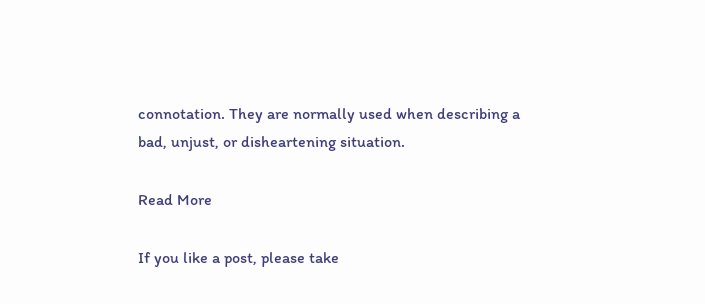connotation. They are normally used when describing a bad, unjust, or disheartening situation.

Read More

If you like a post, please take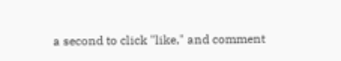a second to click "like," and comment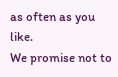as often as you like.
We promise not to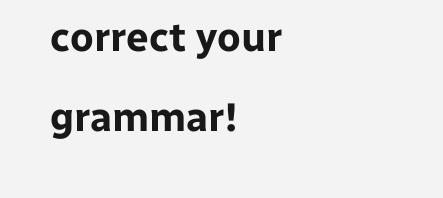correct your grammar!